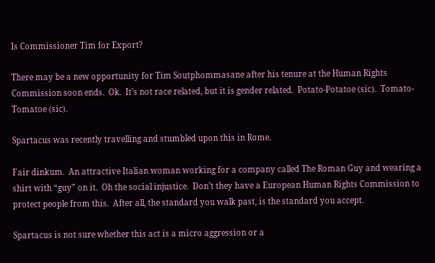Is Commissioner Tim for Export?

There may be a new opportunity for Tim Soutphommasane after his tenure at the Human Rights Commission soon ends.  Ok.  It’s not race related, but it is gender related.  Potato-Potatoe (sic).  Tomato-Tomatoe (sic).

Spartacus was recently travelling and stumbled upon this in Rome.

Fair dinkum.  An attractive Italian woman working for a company called The Roman Guy and wearing a shirt with “guy” on it.  Oh the social injustice.  Don’t they have a European Human Rights Commission to protect people from this.  After all, the standard you walk past, is the standard you accept.

Spartacus is not sure whether this act is a micro aggression or a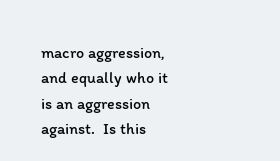macro aggression, and equally who it is an aggression against.  Is this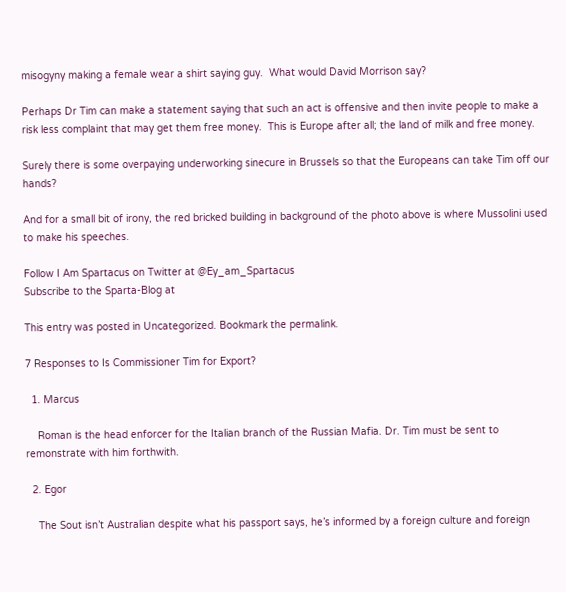misogyny making a female wear a shirt saying guy.  What would David Morrison say?

Perhaps Dr Tim can make a statement saying that such an act is offensive and then invite people to make a risk less complaint that may get them free money.  This is Europe after all; the land of milk and free money.

Surely there is some overpaying underworking sinecure in Brussels so that the Europeans can take Tim off our hands?

And for a small bit of irony, the red bricked building in background of the photo above is where Mussolini used to make his speeches.

Follow I Am Spartacus on Twitter at @Ey_am_Spartacus
Subscribe to the Sparta-Blog at

This entry was posted in Uncategorized. Bookmark the permalink.

7 Responses to Is Commissioner Tim for Export?

  1. Marcus

    Roman is the head enforcer for the Italian branch of the Russian Mafia. Dr. Tim must be sent to remonstrate with him forthwith.

  2. Egor

    The Sout isn’t Australian despite what his passport says, he’s informed by a foreign culture and foreign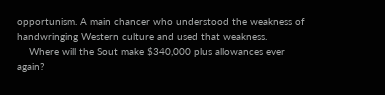opportunism. A main chancer who understood the weakness of handwringing Western culture and used that weakness.
    Where will the Sout make $340,000 plus allowances ever again?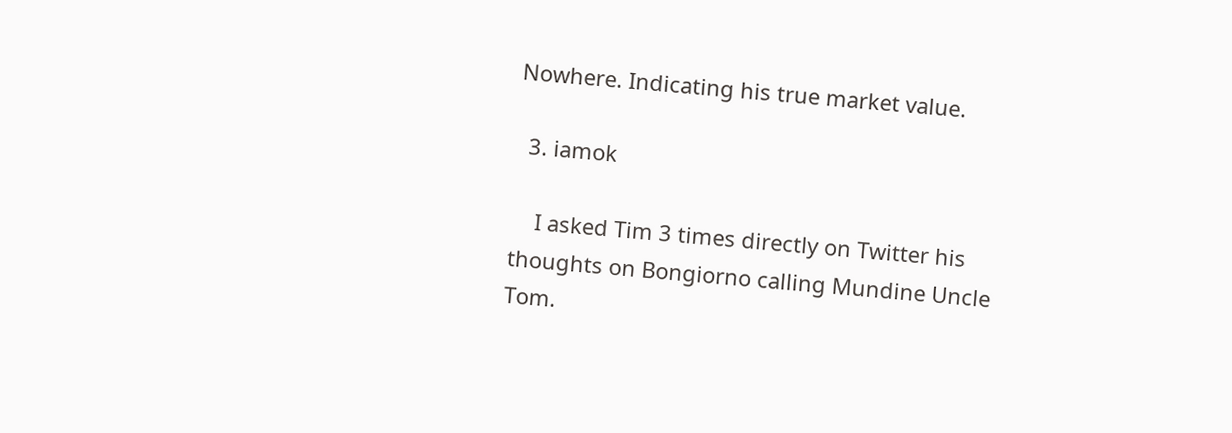Nowhere. Indicating his true market value.

  3. iamok

    I asked Tim 3 times directly on Twitter his thoughts on Bongiorno calling Mundine Uncle Tom.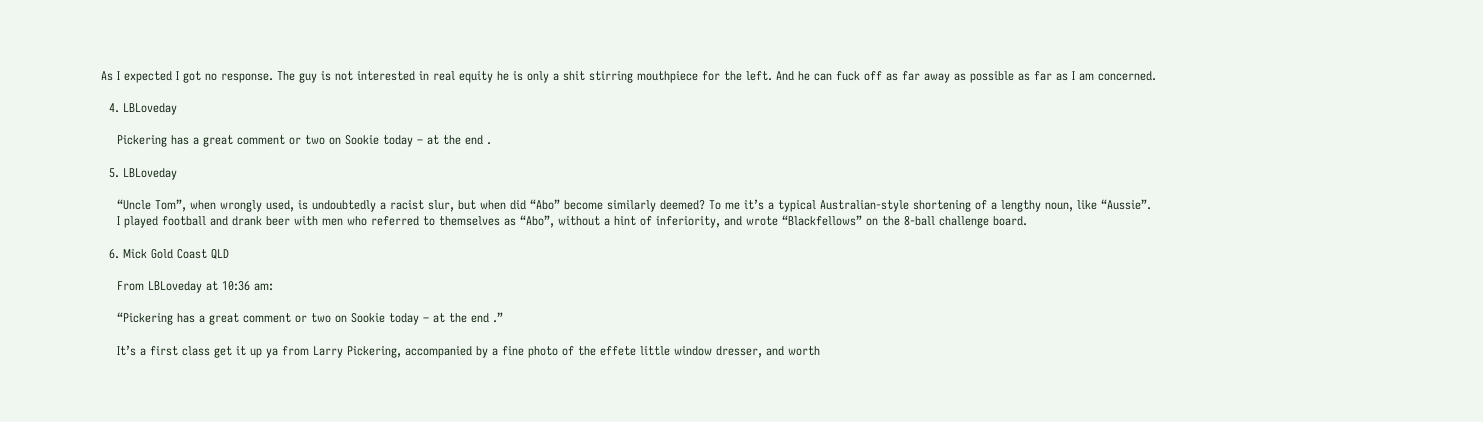As I expected I got no response. The guy is not interested in real equity he is only a shit stirring mouthpiece for the left. And he can fuck off as far away as possible as far as I am concerned.

  4. LBLoveday

    Pickering has a great comment or two on Sookie today – at the end .

  5. LBLoveday

    “Uncle Tom”, when wrongly used, is undoubtedly a racist slur, but when did “Abo” become similarly deemed? To me it’s a typical Australian-style shortening of a lengthy noun, like “Aussie”.
    I played football and drank beer with men who referred to themselves as “Abo”, without a hint of inferiority, and wrote “Blackfellows” on the 8-ball challenge board.

  6. Mick Gold Coast QLD

    From LBLoveday at 10:36 am:

    “Pickering has a great comment or two on Sookie today – at the end .”

    It’s a first class get it up ya from Larry Pickering, accompanied by a fine photo of the effete little window dresser, and worth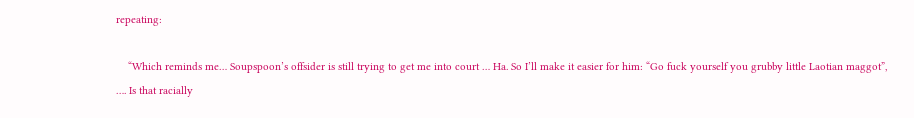repeating:

    “Which reminds me… Soupspoon’s offsider is still trying to get me into court … Ha. So I’ll make it easier for him: “Go fuck yourself you grubby little Laotian maggot”, …. Is that racially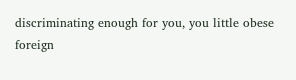discriminating enough for you, you little obese foreign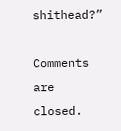shithead?”

Comments are closed.